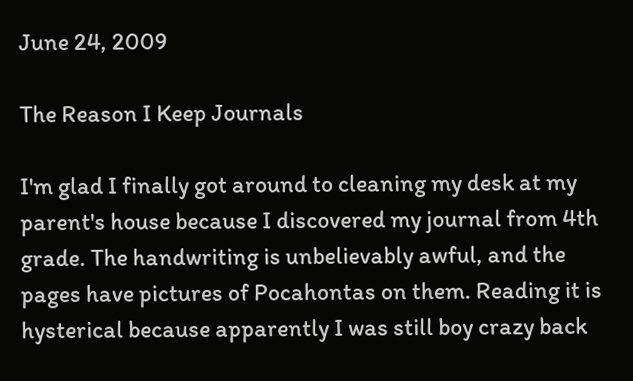June 24, 2009

The Reason I Keep Journals

I'm glad I finally got around to cleaning my desk at my parent's house because I discovered my journal from 4th grade. The handwriting is unbelievably awful, and the pages have pictures of Pocahontas on them. Reading it is hysterical because apparently I was still boy crazy back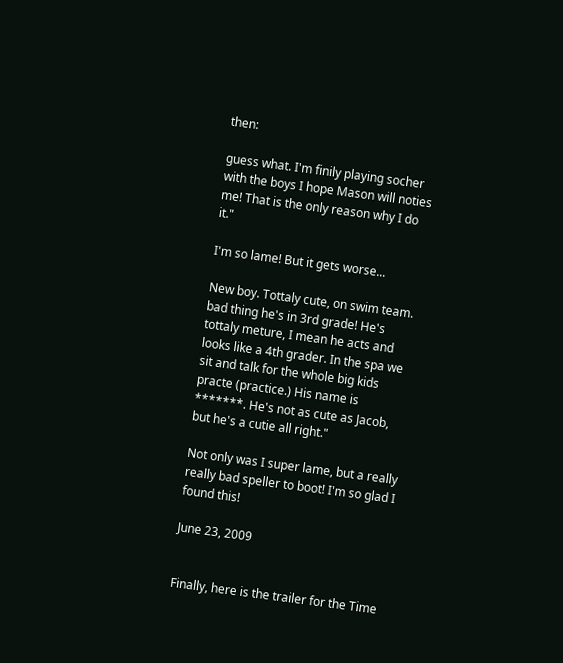then:

guess what. I'm finily playing socher with the boys I hope Mason will noties me! That is the only reason why I do it."

I'm so lame! But it gets worse...

New boy. Tottaly cute, on swim team. bad thing he's in 3rd grade! He's tottaly meture, I mean he acts and looks like a 4th grader. In the spa we sit and talk for the whole big kids practe (practice.) His name is *******. He's not as cute as Jacob, but he's a cutie all right."

Not only was I super lame, but a really really bad speller to boot! I'm so glad I found this!

June 23, 2009


Finally, here is the trailer for the Time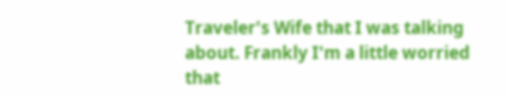Traveler's Wife that I was talking about. Frankly I'm a little worried that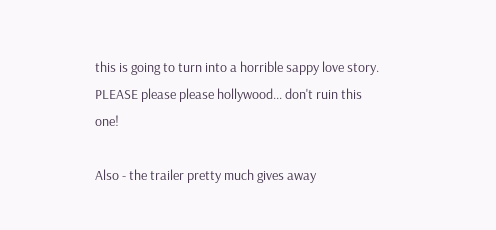this is going to turn into a horrible sappy love story. PLEASE please please hollywood... don't ruin this one!

Also - the trailer pretty much gives away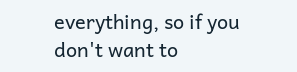everything, so if you don't want to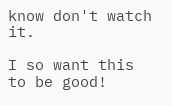know don't watch it.

I so want this to be good!